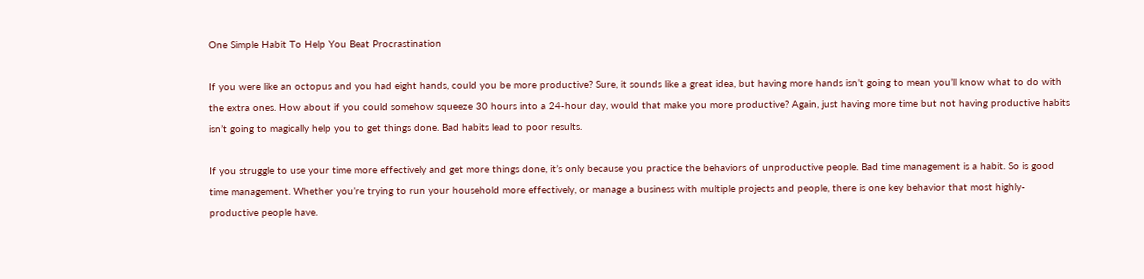One Simple Habit To Help You Beat Procrastination

If you were like an octopus and you had eight hands, could you be more productive? Sure, it sounds like a great idea, but having more hands isn’t going to mean you’ll know what to do with the extra ones. How about if you could somehow squeeze 30 hours into a 24-hour day, would that make you more productive? Again, just having more time but not having productive habits isn’t going to magically help you to get things done. Bad habits lead to poor results.

If you struggle to use your time more effectively and get more things done, it’s only because you practice the behaviors of unproductive people. Bad time management is a habit. So is good time management. Whether you’re trying to run your household more effectively, or manage a business with multiple projects and people, there is one key behavior that most highly-productive people have.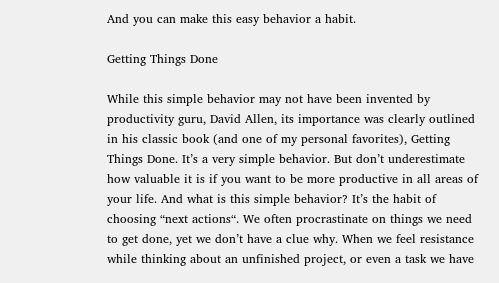And you can make this easy behavior a habit.

Getting Things Done

While this simple behavior may not have been invented by productivity guru, David Allen, its importance was clearly outlined in his classic book (and one of my personal favorites), Getting Things Done. It’s a very simple behavior. But don’t underestimate how valuable it is if you want to be more productive in all areas of your life. And what is this simple behavior? It’s the habit of choosing “next actions“. We often procrastinate on things we need to get done, yet we don’t have a clue why. When we feel resistance while thinking about an unfinished project, or even a task we have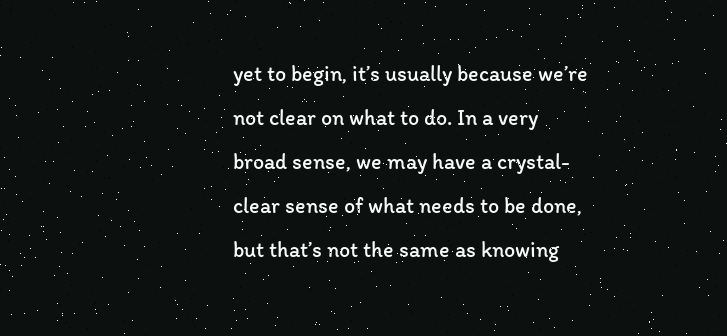yet to begin, it’s usually because we’re not clear on what to do. In a very broad sense, we may have a crystal-clear sense of what needs to be done, but that’s not the same as knowing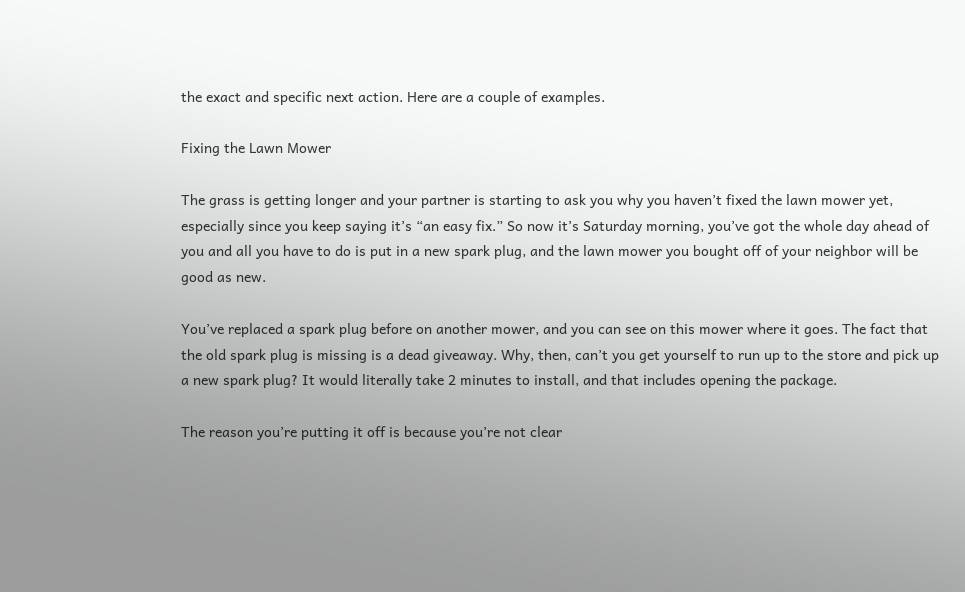the exact and specific next action. Here are a couple of examples.

Fixing the Lawn Mower

The grass is getting longer and your partner is starting to ask you why you haven’t fixed the lawn mower yet, especially since you keep saying it’s “an easy fix.” So now it’s Saturday morning, you’ve got the whole day ahead of you and all you have to do is put in a new spark plug, and the lawn mower you bought off of your neighbor will be good as new.

You’ve replaced a spark plug before on another mower, and you can see on this mower where it goes. The fact that the old spark plug is missing is a dead giveaway. Why, then, can’t you get yourself to run up to the store and pick up a new spark plug? It would literally take 2 minutes to install, and that includes opening the package.

The reason you’re putting it off is because you’re not clear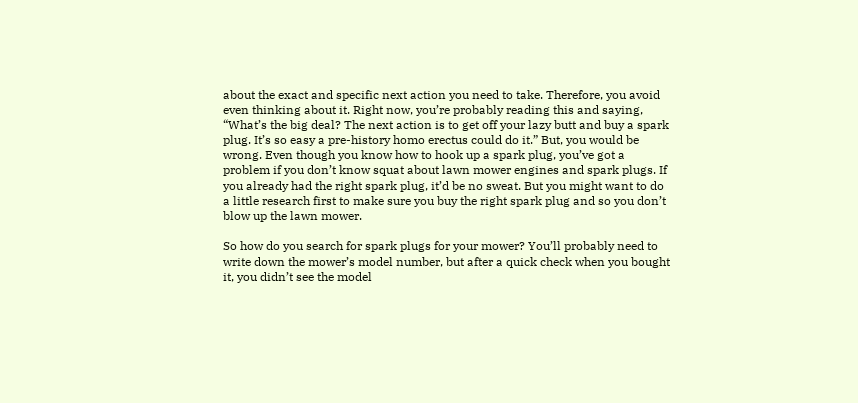about the exact and specific next action you need to take. Therefore, you avoid even thinking about it. Right now, you’re probably reading this and saying, “What’s the big deal? The next action is to get off your lazy butt and buy a spark plug. It’s so easy a pre-history homo erectus could do it.” But, you would be wrong. Even though you know how to hook up a spark plug, you’ve got a problem if you don’t know squat about lawn mower engines and spark plugs. If you already had the right spark plug, it’d be no sweat. But you might want to do a little research first to make sure you buy the right spark plug and so you don’t blow up the lawn mower.

So how do you search for spark plugs for your mower? You’ll probably need to write down the mower’s model number, but after a quick check when you bought it, you didn’t see the model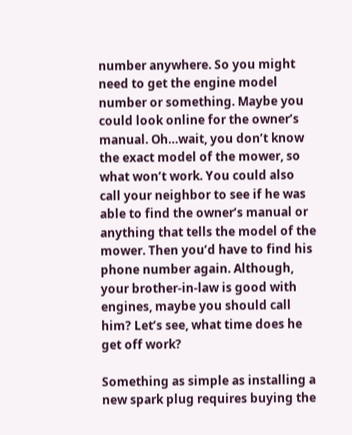number anywhere. So you might need to get the engine model number or something. Maybe you could look online for the owner’s manual. Oh…wait, you don’t know the exact model of the mower, so what won’t work. You could also call your neighbor to see if he was able to find the owner’s manual or anything that tells the model of the mower. Then you’d have to find his phone number again. Although, your brother-in-law is good with engines, maybe you should call him? Let’s see, what time does he get off work?

Something as simple as installing a new spark plug requires buying the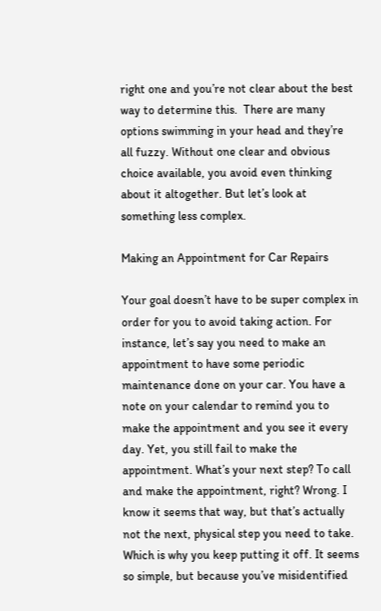right one and you’re not clear about the best way to determine this.  There are many options swimming in your head and they’re all fuzzy. Without one clear and obvious choice available, you avoid even thinking about it altogether. But let’s look at something less complex.

Making an Appointment for Car Repairs

Your goal doesn’t have to be super complex in order for you to avoid taking action. For instance, let’s say you need to make an appointment to have some periodic maintenance done on your car. You have a note on your calendar to remind you to make the appointment and you see it every day. Yet, you still fail to make the appointment. What’s your next step? To call and make the appointment, right? Wrong. I know it seems that way, but that’s actually not the next, physical step you need to take. Which is why you keep putting it off. It seems so simple, but because you’ve misidentified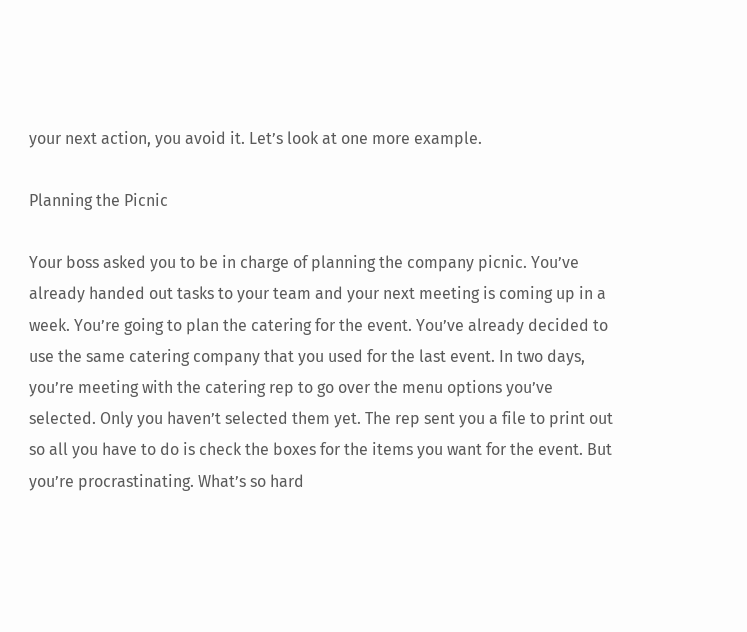your next action, you avoid it. Let’s look at one more example.

Planning the Picnic

Your boss asked you to be in charge of planning the company picnic. You’ve already handed out tasks to your team and your next meeting is coming up in a week. You’re going to plan the catering for the event. You’ve already decided to use the same catering company that you used for the last event. In two days, you’re meeting with the catering rep to go over the menu options you’ve selected. Only you haven’t selected them yet. The rep sent you a file to print out so all you have to do is check the boxes for the items you want for the event. But you’re procrastinating. What’s so hard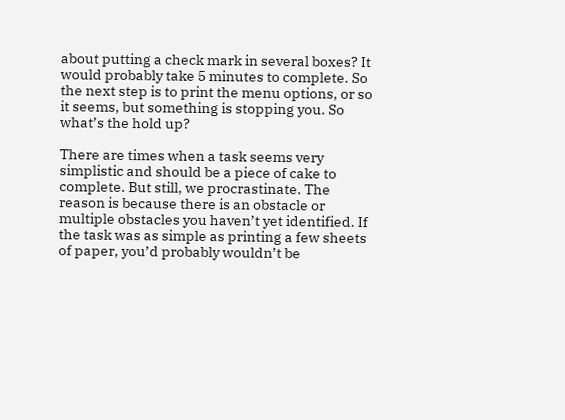about putting a check mark in several boxes? It would probably take 5 minutes to complete. So the next step is to print the menu options, or so it seems, but something is stopping you. So what’s the hold up?

There are times when a task seems very simplistic and should be a piece of cake to complete. But still, we procrastinate. The reason is because there is an obstacle or multiple obstacles you haven’t yet identified. If the task was as simple as printing a few sheets of paper, you’d probably wouldn’t be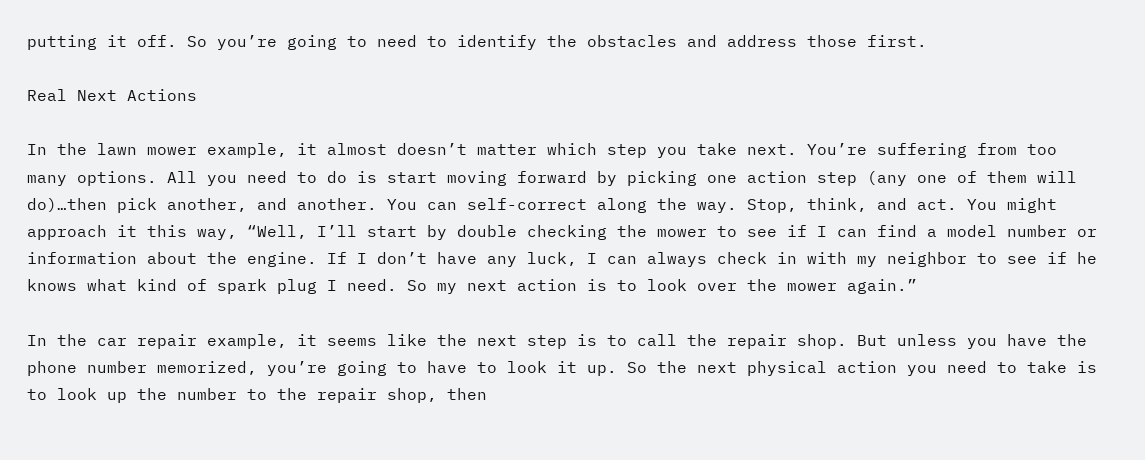putting it off. So you’re going to need to identify the obstacles and address those first.

Real Next Actions

In the lawn mower example, it almost doesn’t matter which step you take next. You’re suffering from too many options. All you need to do is start moving forward by picking one action step (any one of them will do)…then pick another, and another. You can self-correct along the way. Stop, think, and act. You might approach it this way, “Well, I’ll start by double checking the mower to see if I can find a model number or information about the engine. If I don’t have any luck, I can always check in with my neighbor to see if he knows what kind of spark plug I need. So my next action is to look over the mower again.”

In the car repair example, it seems like the next step is to call the repair shop. But unless you have the phone number memorized, you’re going to have to look it up. So the next physical action you need to take is to look up the number to the repair shop, then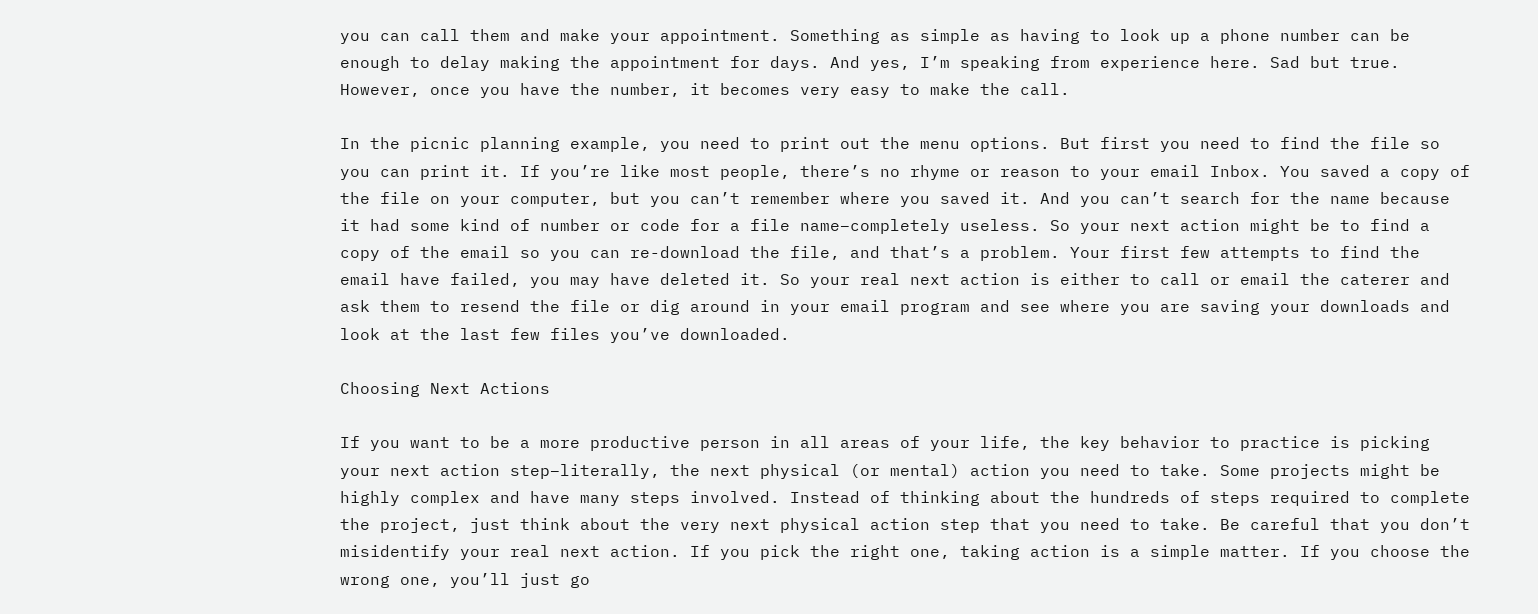you can call them and make your appointment. Something as simple as having to look up a phone number can be enough to delay making the appointment for days. And yes, I’m speaking from experience here. Sad but true. However, once you have the number, it becomes very easy to make the call.

In the picnic planning example, you need to print out the menu options. But first you need to find the file so you can print it. If you’re like most people, there’s no rhyme or reason to your email Inbox. You saved a copy of the file on your computer, but you can’t remember where you saved it. And you can’t search for the name because it had some kind of number or code for a file name–completely useless. So your next action might be to find a copy of the email so you can re-download the file, and that’s a problem. Your first few attempts to find the email have failed, you may have deleted it. So your real next action is either to call or email the caterer and ask them to resend the file or dig around in your email program and see where you are saving your downloads and look at the last few files you’ve downloaded.

Choosing Next Actions

If you want to be a more productive person in all areas of your life, the key behavior to practice is picking your next action step–literally, the next physical (or mental) action you need to take. Some projects might be highly complex and have many steps involved. Instead of thinking about the hundreds of steps required to complete the project, just think about the very next physical action step that you need to take. Be careful that you don’t misidentify your real next action. If you pick the right one, taking action is a simple matter. If you choose the wrong one, you’ll just go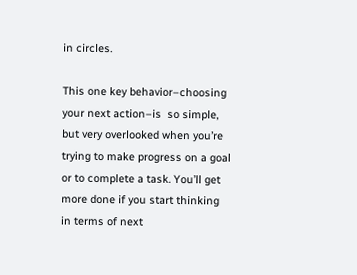in circles.

This one key behavior–choosing your next action–is  so simple, but very overlooked when you’re trying to make progress on a goal or to complete a task. You’ll get more done if you start thinking in terms of next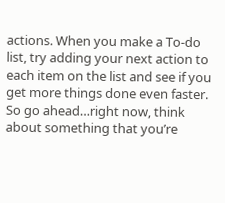actions. When you make a To-do list, try adding your next action to each item on the list and see if you get more things done even faster. So go ahead…right now, think about something that you’re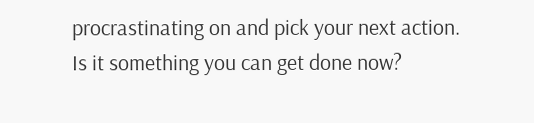procrastinating on and pick your next action. Is it something you can get done now?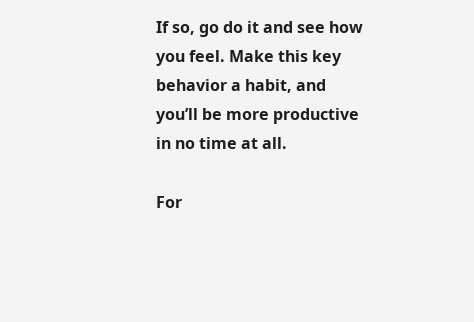If so, go do it and see how you feel. Make this key behavior a habit, and you’ll be more productive in no time at all.

For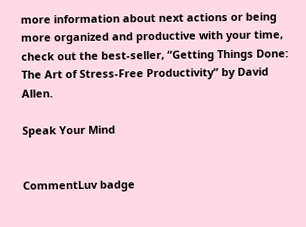more information about next actions or being more organized and productive with your time, check out the best-seller, “Getting Things Done: The Art of Stress-Free Productivity” by David Allen.

Speak Your Mind


CommentLuv badge